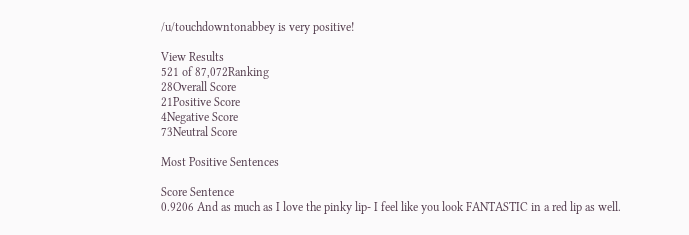/u/touchdowntonabbey is very positive!

View Results
521 of 87,072Ranking
28Overall Score
21Positive Score
4Negative Score
73Neutral Score

Most Positive Sentences

Score Sentence
0.9206 And as much as I love the pinky lip- I feel like you look FANTASTIC in a red lip as well.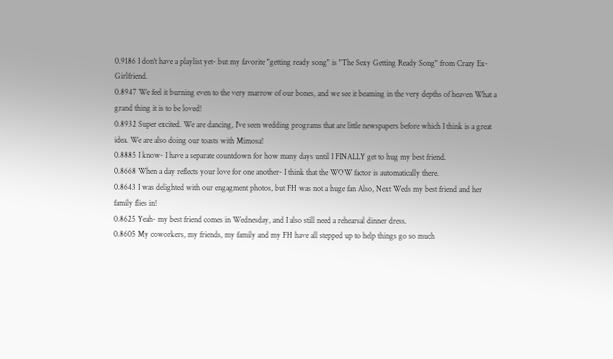0.9186 I don't have a playlist yet- but my favorite "getting ready song" is "The Sexy Getting Ready Song" from Crazy Ex-Girlfriend.
0.8947 We feel it burning even to the very marrow of our bones, and we see it beaming in the very depths of heaven What a grand thing it is to be loved!
0.8932 Super excited. We are dancing, I've seen wedding programs that are little newspapers before which I think is a great idea. We are also doing our toasts with Mimosa!
0.8885 I know- I have a separate countdown for how many days until I FINALLY get to hug my best friend.
0.8668 When a day reflects your love for one another- I think that the WOW factor is automatically there.
0.8643 I was delighted with our engagment photos, but FH was not a huge fan Also, Next Weds my best friend and her family flies in!
0.8625 Yeah- my best friend comes in Wednesday, and I also still need a rehearsal dinner dress.
0.8605 My coworkers, my friends, my family and my FH have all stepped up to help things go so much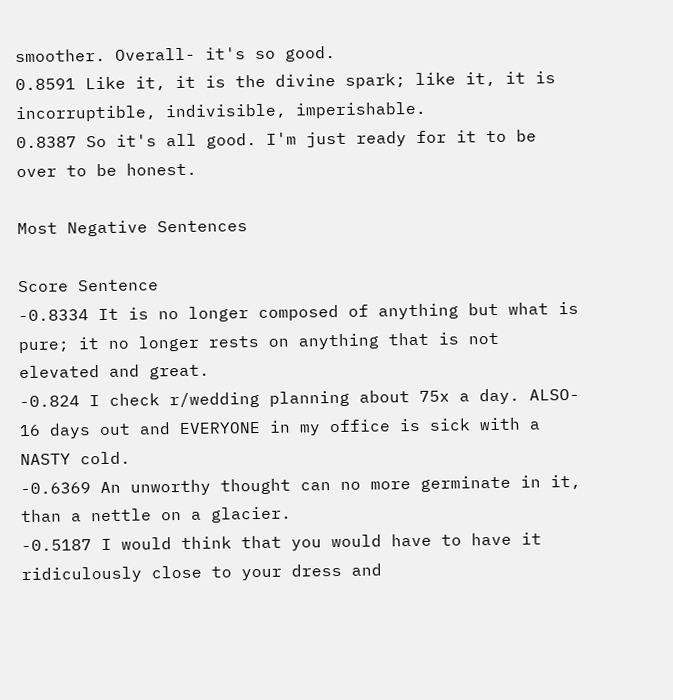smoother. Overall- it's so good.
0.8591 Like it, it is the divine spark; like it, it is incorruptible, indivisible, imperishable.
0.8387 So it's all good. I'm just ready for it to be over to be honest.

Most Negative Sentences

Score Sentence
-0.8334 It is no longer composed of anything but what is pure; it no longer rests on anything that is not elevated and great.
-0.824 I check r/wedding planning about 75x a day. ALSO- 16 days out and EVERYONE in my office is sick with a NASTY cold.
-0.6369 An unworthy thought can no more germinate in it, than a nettle on a glacier.
-0.5187 I would think that you would have to have it ridiculously close to your dress and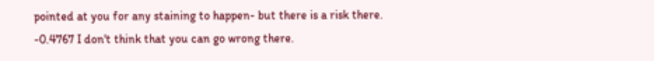pointed at you for any staining to happen- but there is a risk there.
-0.4767 I don't think that you can go wrong there.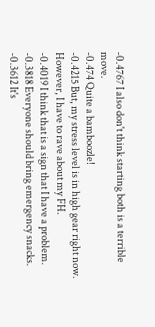-0.4767 I also don't think starting both is a terrible move.
-0.474 Quite a bamboozle!
-0.4215 But, my stress level is in high gear right now. However, I have to rave about my FH.
-0.4019 I think that is a sign that I have a problem.
-0.3818 Everyone should bring emergency snacks.
-0.3612 It's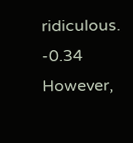ridiculous.
-0.34 However,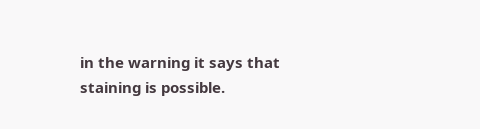in the warning it says that staining is possible.